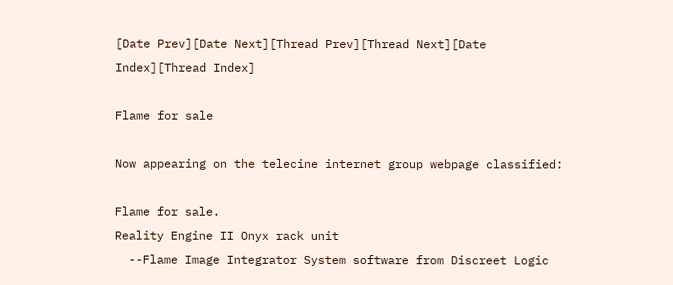[Date Prev][Date Next][Thread Prev][Thread Next][Date Index][Thread Index]

Flame for sale

Now appearing on the telecine internet group webpage classified:

Flame for sale.
Reality Engine II Onyx rack unit
  --Flame Image Integrator System software from Discreet Logic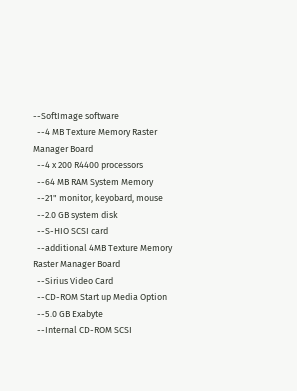--SoftImage software
  --4 MB Texture Memory Raster Manager Board
  --4 x 200 R4400 processors
  --64 MB RAM System Memory
  --21" monitor, keyobard, mouse
  --2.0 GB system disk
  --S-HIO SCSI card
  --additional 4MB Texture Memory Raster Manager Board
  --Sirius Video Card
  --CD-ROM Start up Media Option
  --5.0 GB Exabyte
  --Internal CD-ROM SCSI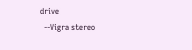drive
  --Vigra stereo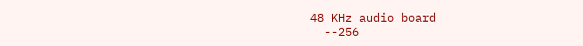48 KHz audio board
  --256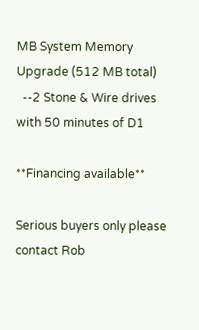MB System Memory Upgrade (512 MB total)
  --2 Stone & Wire drives with 50 minutes of D1

**Financing available**

Serious buyers only please contact Rob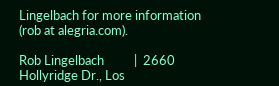Lingelbach for more information
(rob at alegria.com).

Rob Lingelbach          |  2660 Hollyridge Dr., Los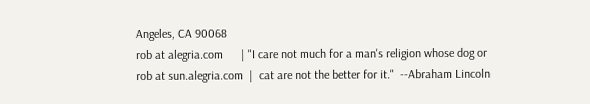Angeles, CA 90068
rob at alegria.com      | "I care not much for a man's religion whose dog or
rob at sun.alegria.com  |  cat are not the better for it."  --Abraham Lincoln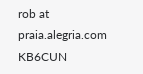rob at praia.alegria.com        KB6CUN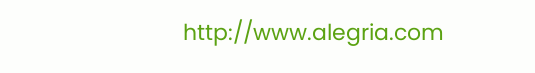http://www.alegria.com